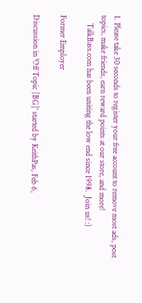1. Please take 30 seconds to register your free account to remove most ads, post topics, make friends, earn reward points at our store, and more!
    TalkBass.com has been uniting the low end since 1998.  Join us! :)

Former Employer

Discussion in 'Off Topic [BG]' started by KeithPas, Feb 6,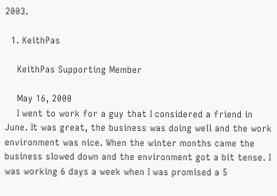2003.

  1. KeithPas

    KeithPas Supporting Member

    May 16, 2000
    I went to work for a guy that I considered a friend in June. It was great, the business was doing well and the work environment was nice. When the winter months came the business slowed down and the environment got a bit tense. I was working 6 days a week when I was promised a 5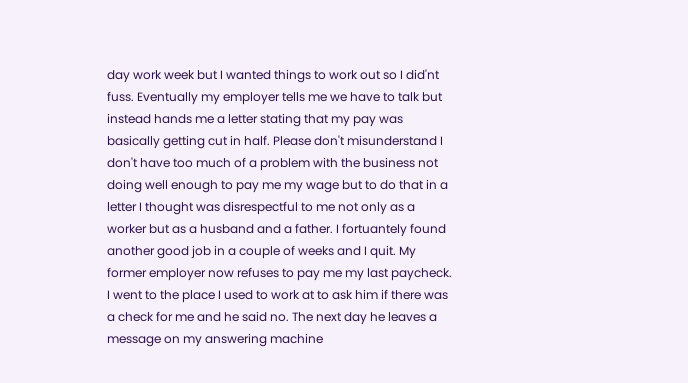day work week but I wanted things to work out so I did'nt fuss. Eventually my employer tells me we have to talk but instead hands me a letter stating that my pay was basically getting cut in half. Please don't misunderstand I don't have too much of a problem with the business not doing well enough to pay me my wage but to do that in a letter I thought was disrespectful to me not only as a worker but as a husband and a father. I fortuantely found another good job in a couple of weeks and I quit. My former employer now refuses to pay me my last paycheck. I went to the place I used to work at to ask him if there was a check for me and he said no. The next day he leaves a message on my answering machine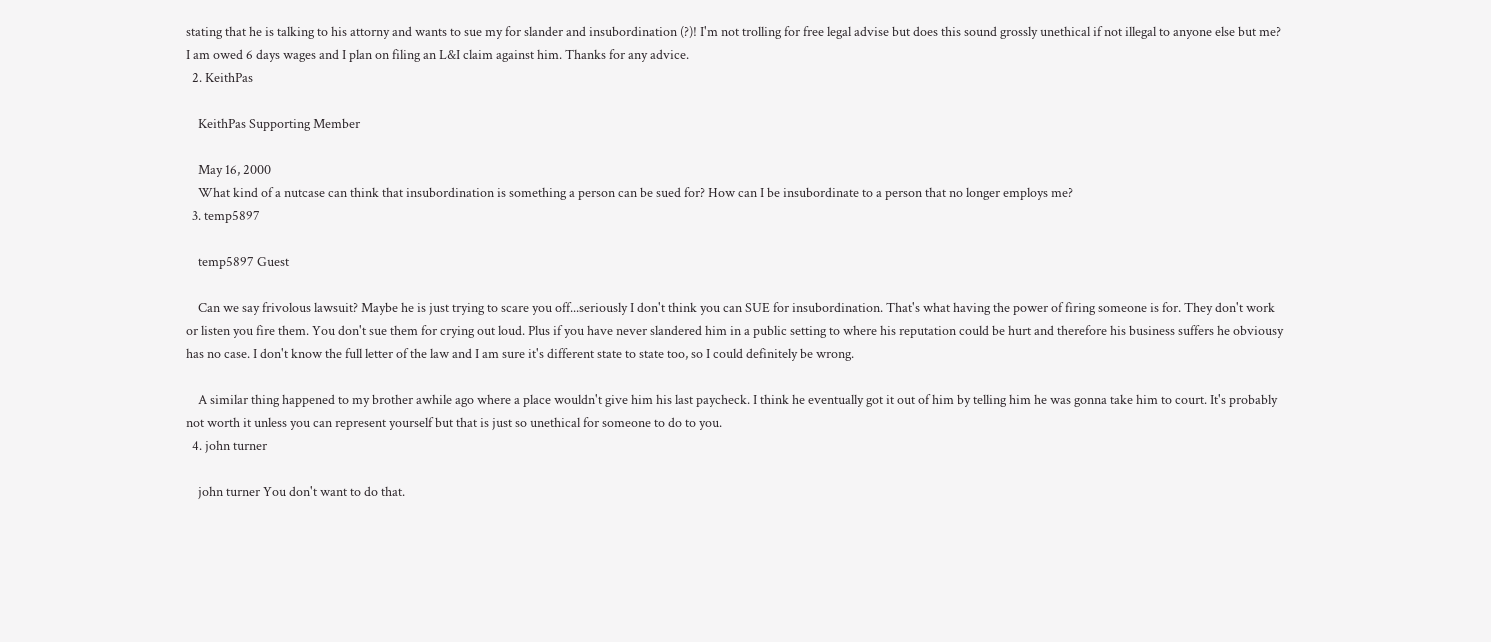stating that he is talking to his attorny and wants to sue my for slander and insubordination (?)! I'm not trolling for free legal advise but does this sound grossly unethical if not illegal to anyone else but me? I am owed 6 days wages and I plan on filing an L&I claim against him. Thanks for any advice.
  2. KeithPas

    KeithPas Supporting Member

    May 16, 2000
    What kind of a nutcase can think that insubordination is something a person can be sued for? How can I be insubordinate to a person that no longer employs me?
  3. temp5897

    temp5897 Guest

    Can we say frivolous lawsuit? Maybe he is just trying to scare you off...seriously I don't think you can SUE for insubordination. That's what having the power of firing someone is for. They don't work or listen you fire them. You don't sue them for crying out loud. Plus if you have never slandered him in a public setting to where his reputation could be hurt and therefore his business suffers he obviousy has no case. I don't know the full letter of the law and I am sure it's different state to state too, so I could definitely be wrong.

    A similar thing happened to my brother awhile ago where a place wouldn't give him his last paycheck. I think he eventually got it out of him by telling him he was gonna take him to court. It's probably not worth it unless you can represent yourself but that is just so unethical for someone to do to you.
  4. john turner

    john turner You don't want to do that.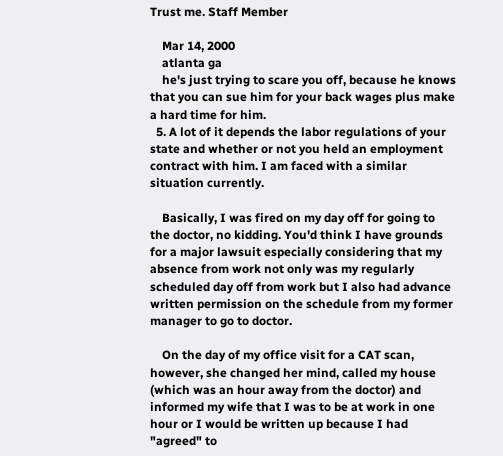Trust me. Staff Member

    Mar 14, 2000
    atlanta ga
    he's just trying to scare you off, because he knows that you can sue him for your back wages plus make a hard time for him.
  5. A lot of it depends the labor regulations of your state and whether or not you held an employment contract with him. I am faced with a similar situation currently.

    Basically, I was fired on my day off for going to the doctor, no kidding. You'd think I have grounds for a major lawsuit especially considering that my absence from work not only was my regularly scheduled day off from work but I also had advance written permission on the schedule from my former manager to go to doctor.

    On the day of my office visit for a CAT scan, however, she changed her mind, called my house (which was an hour away from the doctor) and informed my wife that I was to be at work in one hour or I would be written up because I had "agreed" to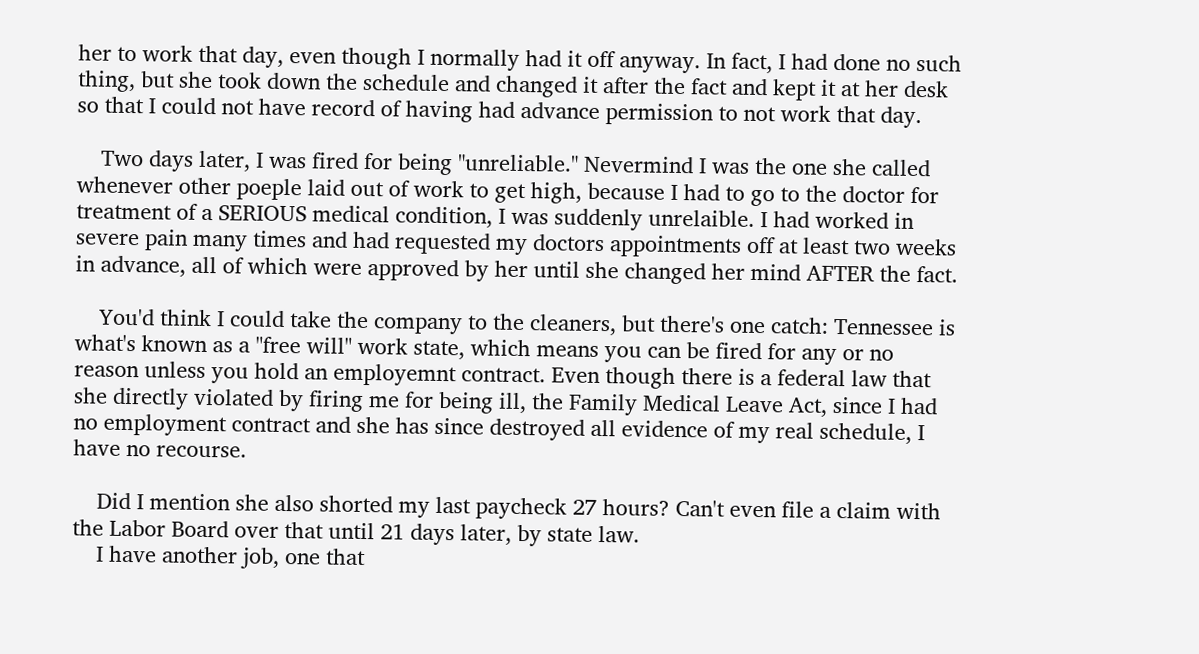her to work that day, even though I normally had it off anyway. In fact, I had done no such thing, but she took down the schedule and changed it after the fact and kept it at her desk so that I could not have record of having had advance permission to not work that day.

    Two days later, I was fired for being "unreliable." Nevermind I was the one she called whenever other poeple laid out of work to get high, because I had to go to the doctor for treatment of a SERIOUS medical condition, I was suddenly unrelaible. I had worked in severe pain many times and had requested my doctors appointments off at least two weeks in advance, all of which were approved by her until she changed her mind AFTER the fact.

    You'd think I could take the company to the cleaners, but there's one catch: Tennessee is what's known as a "free will" work state, which means you can be fired for any or no reason unless you hold an employemnt contract. Even though there is a federal law that she directly violated by firing me for being ill, the Family Medical Leave Act, since I had no employment contract and she has since destroyed all evidence of my real schedule, I have no recourse.

    Did I mention she also shorted my last paycheck 27 hours? Can't even file a claim with the Labor Board over that until 21 days later, by state law.
    I have another job, one that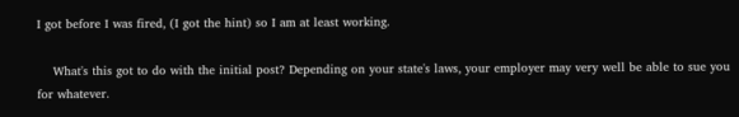I got before I was fired, (I got the hint) so I am at least working.

    What's this got to do with the initial post? Depending on your state's laws, your employer may very well be able to sue you for whatever.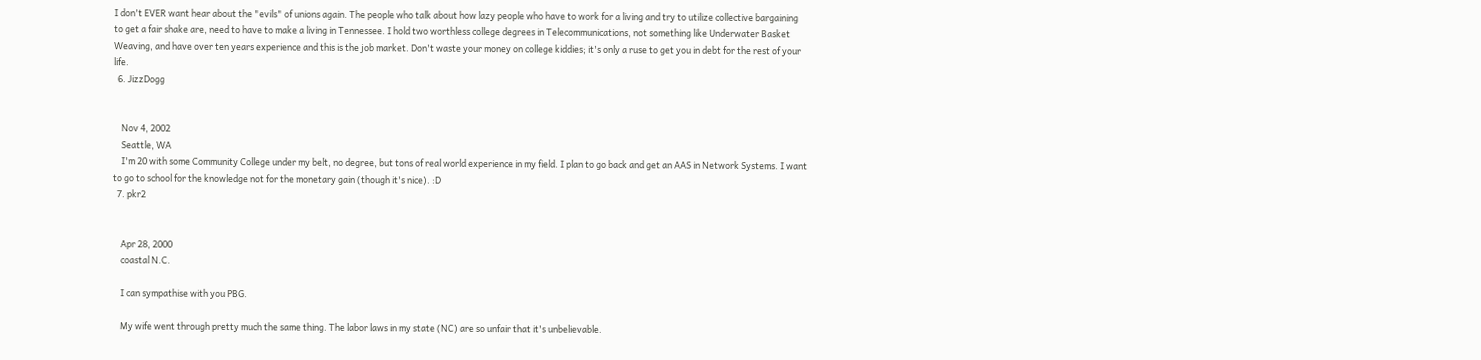I don't EVER want hear about the "evils" of unions again. The people who talk about how lazy people who have to work for a living and try to utilize collective bargaining to get a fair shake are, need to have to make a living in Tennessee. I hold two worthless college degrees in Telecommunications, not something like Underwater Basket Weaving, and have over ten years experience and this is the job market. Don't waste your money on college kiddies; it's only a ruse to get you in debt for the rest of your life.
  6. JizzDogg


    Nov 4, 2002
    Seattle, WA
    I'm 20 with some Community College under my belt, no degree, but tons of real world experience in my field. I plan to go back and get an AAS in Network Systems. I want to go to school for the knowledge not for the monetary gain (though it's nice). :D
  7. pkr2


    Apr 28, 2000
    coastal N.C.

    I can sympathise with you PBG.

    My wife went through pretty much the same thing. The labor laws in my state (NC) are so unfair that it's unbelievable.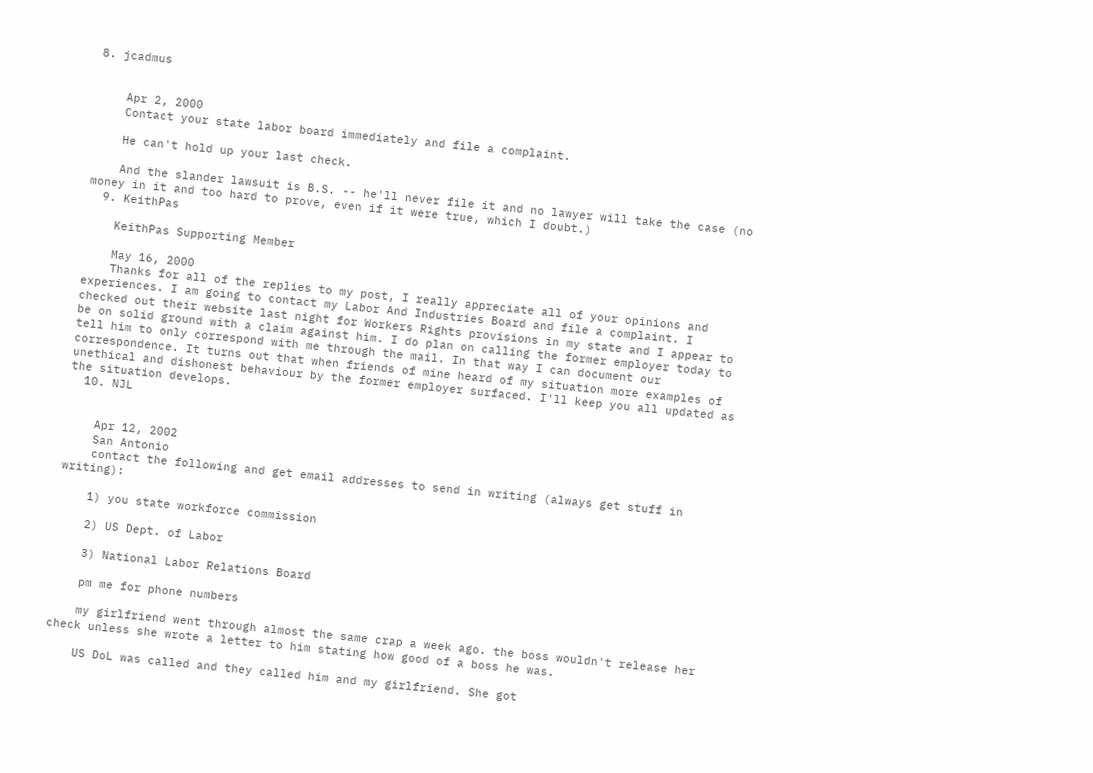8. jcadmus


    Apr 2, 2000
    Contact your state labor board immediately and file a complaint.

    He can't hold up your last check.

    And the slander lawsuit is B.S. -- he'll never file it and no lawyer will take the case (no money in it and too hard to prove, even if it were true, which I doubt.)
  9. KeithPas

    KeithPas Supporting Member

    May 16, 2000
    Thanks for all of the replies to my post, I really appreciate all of your opinions and experiences. I am going to contact my Labor And Industries Board and file a complaint. I checked out their website last night for Workers Rights provisions in my state and I appear to be on solid ground with a claim against him. I do plan on calling the former employer today to tell him to only correspond with me through the mail. In that way I can document our correspondence. It turns out that when friends of mine heard of my situation more examples of unethical and dishonest behaviour by the former employer surfaced. I'll keep you all updated as the situation develops.
  10. NJL


    Apr 12, 2002
    San Antonio
    contact the following and get email addresses to send in writing (always get stuff in writing):

    1) you state workforce commission

    2) US Dept. of Labor

    3) National Labor Relations Board

    pm me for phone numbers

    my girlfriend went through almost the same crap a week ago. the boss wouldn't release her check unless she wrote a letter to him stating how good of a boss he was.

    US DoL was called and they called him and my girlfriend. She got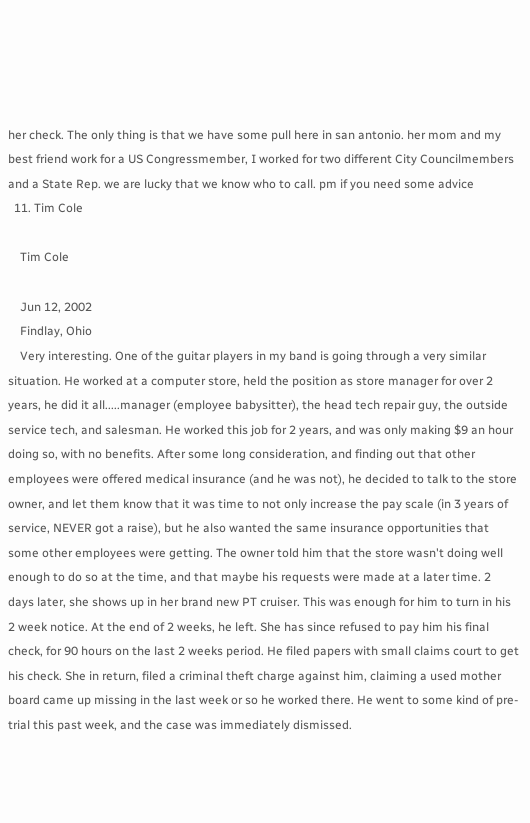her check. The only thing is that we have some pull here in san antonio. her mom and my best friend work for a US Congressmember, I worked for two different City Councilmembers and a State Rep. we are lucky that we know who to call. pm if you need some advice
  11. Tim Cole

    Tim Cole

    Jun 12, 2002
    Findlay, Ohio
    Very interesting. One of the guitar players in my band is going through a very similar situation. He worked at a computer store, held the position as store manager for over 2 years, he did it all.....manager (employee babysitter), the head tech repair guy, the outside service tech, and salesman. He worked this job for 2 years, and was only making $9 an hour doing so, with no benefits. After some long consideration, and finding out that other employees were offered medical insurance (and he was not), he decided to talk to the store owner, and let them know that it was time to not only increase the pay scale (in 3 years of service, NEVER got a raise), but he also wanted the same insurance opportunities that some other employees were getting. The owner told him that the store wasn't doing well enough to do so at the time, and that maybe his requests were made at a later time. 2 days later, she shows up in her brand new PT cruiser. This was enough for him to turn in his 2 week notice. At the end of 2 weeks, he left. She has since refused to pay him his final check, for 90 hours on the last 2 weeks period. He filed papers with small claims court to get his check. She in return, filed a criminal theft charge against him, claiming a used mother board came up missing in the last week or so he worked there. He went to some kind of pre-trial this past week, and the case was immediately dismissed.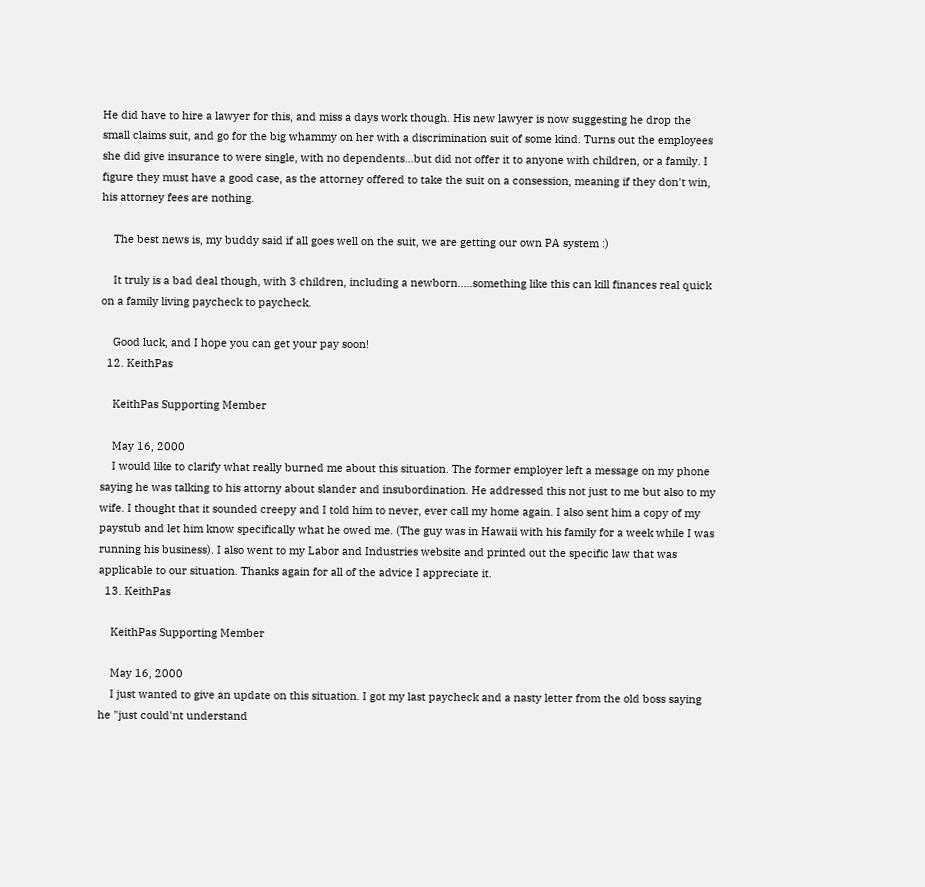He did have to hire a lawyer for this, and miss a days work though. His new lawyer is now suggesting he drop the small claims suit, and go for the big whammy on her with a discrimination suit of some kind. Turns out the employees she did give insurance to were single, with no dependents...but did not offer it to anyone with children, or a family. I figure they must have a good case, as the attorney offered to take the suit on a consession, meaning if they don't win, his attorney fees are nothing.

    The best news is, my buddy said if all goes well on the suit, we are getting our own PA system :)

    It truly is a bad deal though, with 3 children, including a newborn.....something like this can kill finances real quick on a family living paycheck to paycheck.

    Good luck, and I hope you can get your pay soon!
  12. KeithPas

    KeithPas Supporting Member

    May 16, 2000
    I would like to clarify what really burned me about this situation. The former employer left a message on my phone saying he was talking to his attorny about slander and insubordination. He addressed this not just to me but also to my wife. I thought that it sounded creepy and I told him to never, ever call my home again. I also sent him a copy of my paystub and let him know specifically what he owed me. (The guy was in Hawaii with his family for a week while I was running his business). I also went to my Labor and Industries website and printed out the specific law that was applicable to our situation. Thanks again for all of the advice I appreciate it.
  13. KeithPas

    KeithPas Supporting Member

    May 16, 2000
    I just wanted to give an update on this situation. I got my last paycheck and a nasty letter from the old boss saying he "just could'nt understand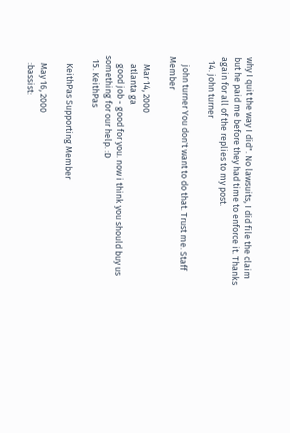why I quit the way I did". No lawsuits, I did file the claim but he paid me before they had time to enforce it. Thanks again for all of the replies to my post.
  14. john turner

    john turner You don't want to do that. Trust me. Staff Member

    Mar 14, 2000
    atlanta ga
    good job - good for you. now i think you should buy us something for our help. :D
  15. KeithPas

    KeithPas Supporting Member

    May 16, 2000
    :bassist: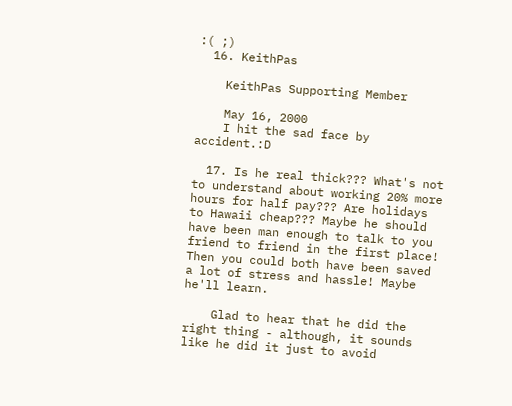:( ;)
  16. KeithPas

    KeithPas Supporting Member

    May 16, 2000
    I hit the sad face by accident.:D

  17. Is he real thick??? What's not to understand about working 20% more hours for half pay??? Are holidays to Hawaii cheap??? Maybe he should have been man enough to talk to you friend to friend in the first place! Then you could both have been saved a lot of stress and hassle! Maybe he'll learn.

    Glad to hear that he did the right thing - although, it sounds like he did it just to avoid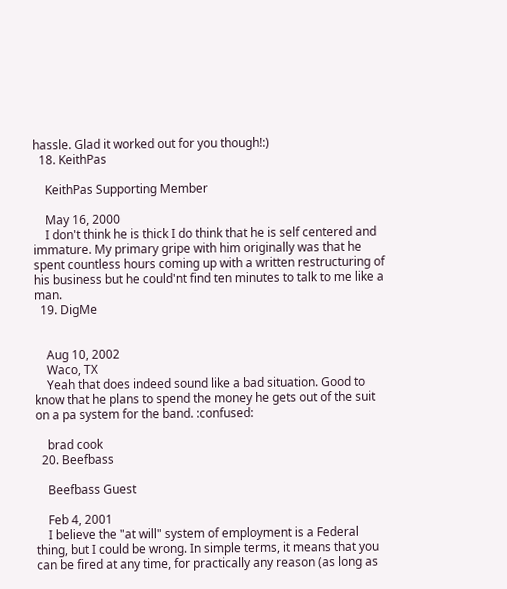hassle. Glad it worked out for you though!:)
  18. KeithPas

    KeithPas Supporting Member

    May 16, 2000
    I don't think he is thick I do think that he is self centered and immature. My primary gripe with him originally was that he spent countless hours coming up with a written restructuring of his business but he could'nt find ten minutes to talk to me like a man.
  19. DigMe


    Aug 10, 2002
    Waco, TX
    Yeah that does indeed sound like a bad situation. Good to know that he plans to spend the money he gets out of the suit on a pa system for the band. :confused:

    brad cook
  20. Beefbass

    Beefbass Guest

    Feb 4, 2001
    I believe the "at will" system of employment is a Federal thing, but I could be wrong. In simple terms, it means that you can be fired at any time, for practically any reason (as long as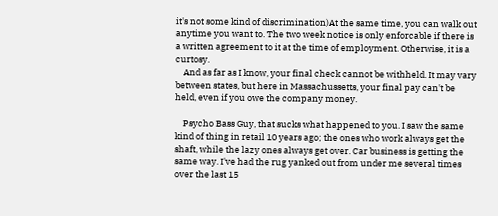it's not some kind of discrimination)At the same time, you can walk out anytime you want to. The two week notice is only enforcable if there is a written agreement to it at the time of employment. Otherwise, it is a curtosy.
    And as far as I know, your final check cannot be withheld. It may vary between states, but here in Massachussetts, your final pay can't be held, even if you owe the company money.

    Psycho Bass Guy, that sucks what happened to you. I saw the same kind of thing in retail 10 years ago; the ones who work always get the shaft, while the lazy ones always get over. Car business is getting the same way. I've had the rug yanked out from under me several times over the last 15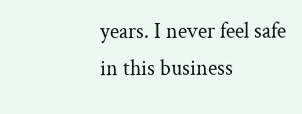years. I never feel safe in this business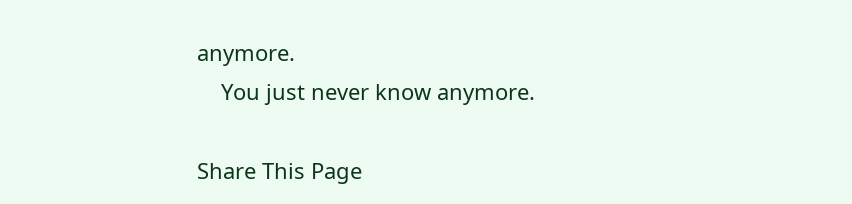anymore.
    You just never know anymore.

Share This Page